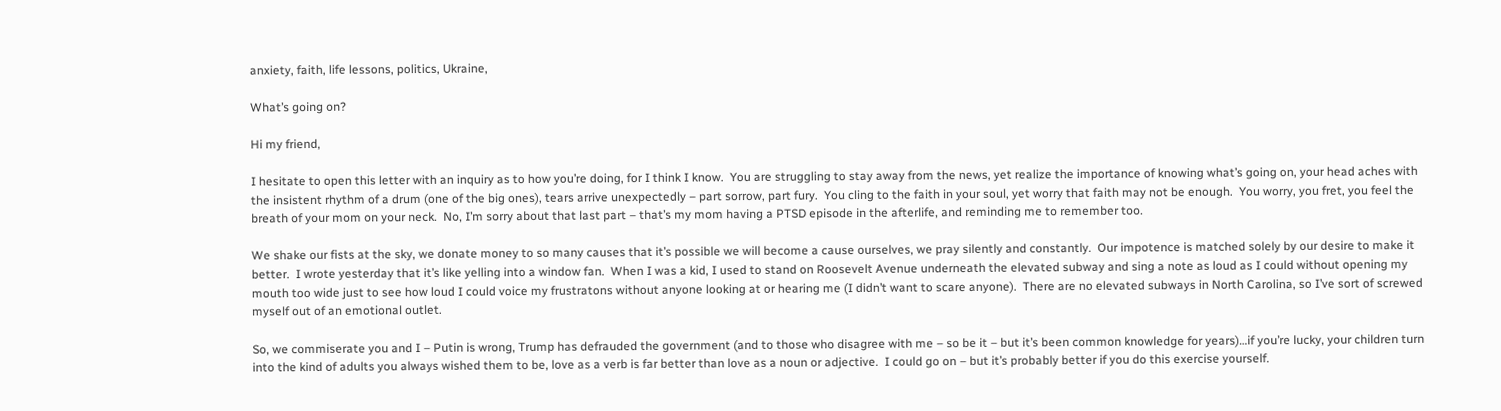anxiety, faith, life lessons, politics, Ukraine,

What’s going on?

Hi my friend,

I hesitate to open this letter with an inquiry as to how you’re doing, for I think I know.  You are struggling to stay away from the news, yet realize the importance of knowing what’s going on, your head aches with the insistent rhythm of a drum (one of the big ones), tears arrive unexpectedly – part sorrow, part fury.  You cling to the faith in your soul, yet worry that faith may not be enough.  You worry, you fret, you feel the breath of your mom on your neck.  No, I’m sorry about that last part – that’s my mom having a PTSD episode in the afterlife, and reminding me to remember too.

We shake our fists at the sky, we donate money to so many causes that it’s possible we will become a cause ourselves, we pray silently and constantly.  Our impotence is matched solely by our desire to make it better.  I wrote yesterday that it’s like yelling into a window fan.  When I was a kid, I used to stand on Roosevelt Avenue underneath the elevated subway and sing a note as loud as I could without opening my mouth too wide just to see how loud I could voice my frustratons without anyone looking at or hearing me (I didn’t want to scare anyone).  There are no elevated subways in North Carolina, so I’ve sort of screwed myself out of an emotional outlet.

So, we commiserate you and I – Putin is wrong, Trump has defrauded the government (and to those who disagree with me – so be it – but it’s been common knowledge for years)…if you’re lucky, your children turn into the kind of adults you always wished them to be, love as a verb is far better than love as a noun or adjective.  I could go on – but it’s probably better if you do this exercise yourself.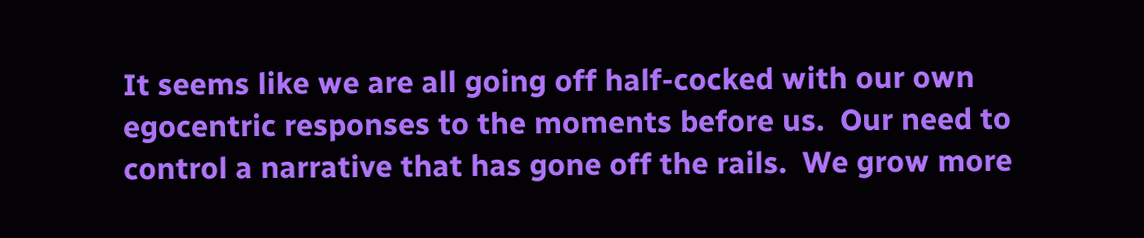It seems like we are all going off half-cocked with our own egocentric responses to the moments before us.  Our need to control a narrative that has gone off the rails.  We grow more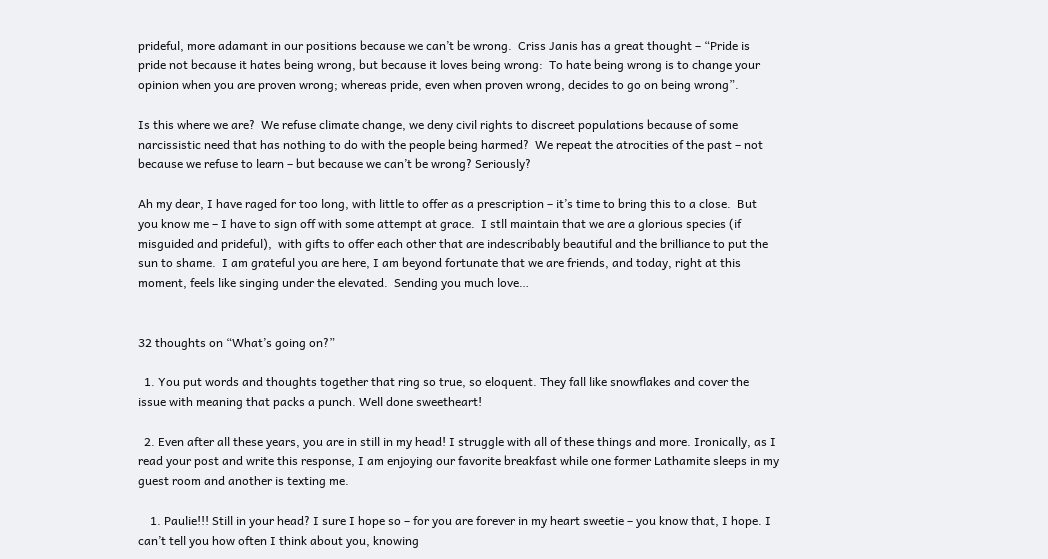prideful, more adamant in our positions because we can’t be wrong.  Criss Janis has a great thought – “Pride is pride not because it hates being wrong, but because it loves being wrong:  To hate being wrong is to change your opinion when you are proven wrong; whereas pride, even when proven wrong, decides to go on being wrong”.

Is this where we are?  We refuse climate change, we deny civil rights to discreet populations because of some narcissistic need that has nothing to do with the people being harmed?  We repeat the atrocities of the past – not because we refuse to learn – but because we can’t be wrong? Seriously?

Ah my dear, I have raged for too long, with little to offer as a prescription – it’s time to bring this to a close.  But you know me – I have to sign off with some attempt at grace.  I stll maintain that we are a glorious species (if misguided and prideful),  with gifts to offer each other that are indescribably beautiful and the brilliance to put the sun to shame.  I am grateful you are here, I am beyond fortunate that we are friends, and today, right at this moment, feels like singing under the elevated.  Sending you much love…


32 thoughts on “What’s going on?”

  1. You put words and thoughts together that ring so true, so eloquent. They fall like snowflakes and cover the issue with meaning that packs a punch. Well done sweetheart!

  2. Even after all these years, you are in still in my head! I struggle with all of these things and more. Ironically, as I read your post and write this response, I am enjoying our favorite breakfast while one former Lathamite sleeps in my guest room and another is texting me.

    1. Paulie!!! Still in your head? I sure I hope so – for you are forever in my heart sweetie – you know that, I hope. I can’t tell you how often I think about you, knowing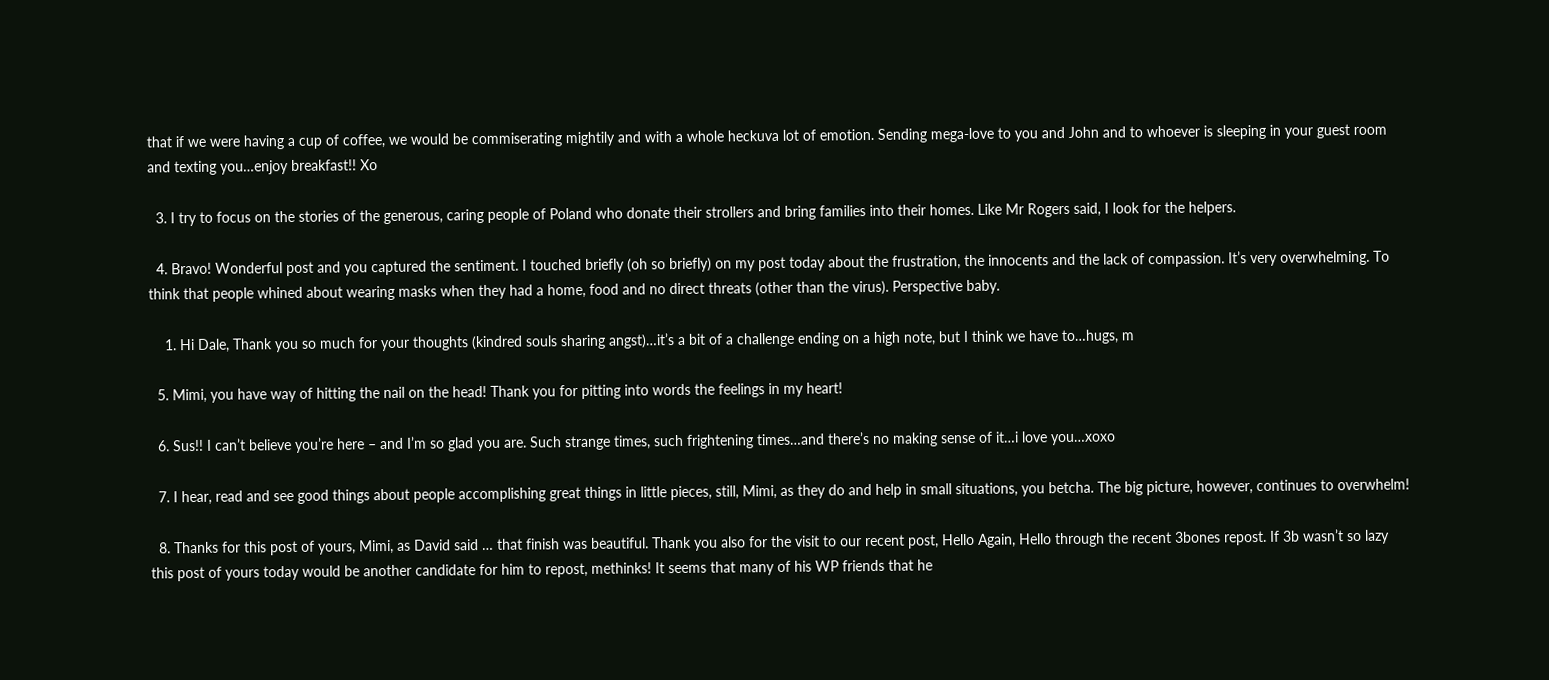that if we were having a cup of coffee, we would be commiserating mightily and with a whole heckuva lot of emotion. Sending mega-love to you and John and to whoever is sleeping in your guest room and texting you…enjoy breakfast!! Xo

  3. I try to focus on the stories of the generous, caring people of Poland who donate their strollers and bring families into their homes. Like Mr Rogers said, I look for the helpers.

  4. Bravo! Wonderful post and you captured the sentiment. I touched briefly (oh so briefly) on my post today about the frustration, the innocents and the lack of compassion. It’s very overwhelming. To think that people whined about wearing masks when they had a home, food and no direct threats (other than the virus). Perspective baby.

    1. Hi Dale, Thank you so much for your thoughts (kindred souls sharing angst)…it’s a bit of a challenge ending on a high note, but I think we have to…hugs, m

  5. Mimi, you have way of hitting the nail on the head! Thank you for pitting into words the feelings in my heart!

  6. Sus!! I can’t believe you’re here – and I’m so glad you are. Such strange times, such frightening times…and there’s no making sense of it…i love you…xoxo

  7. I hear, read and see good things about people accomplishing great things in little pieces, still, Mimi, as they do and help in small situations, you betcha. The big picture, however, continues to overwhelm!

  8. Thanks for this post of yours, Mimi, as David said … that finish was beautiful. Thank you also for the visit to our recent post, Hello Again, Hello through the recent 3bones repost. If 3b wasn’t so lazy this post of yours today would be another candidate for him to repost, methinks! It seems that many of his WP friends that he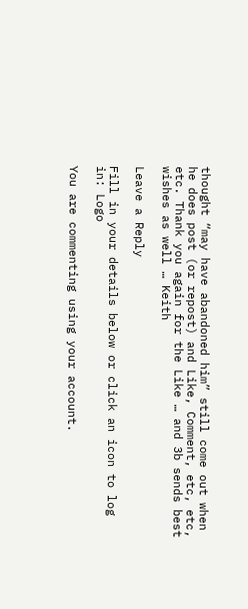thought “may have abandoned him” still come out when he does post (or repost) and Like, Comment, etc, etc, etc. Thank you again for the Like … and 3b sends best wishes as well … Keith

Leave a Reply

Fill in your details below or click an icon to log in: Logo

You are commenting using your account.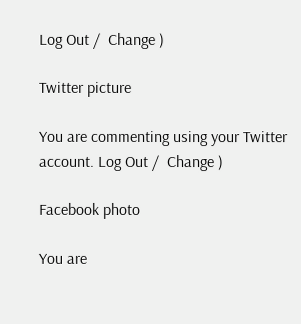Log Out /  Change )

Twitter picture

You are commenting using your Twitter account. Log Out /  Change )

Facebook photo

You are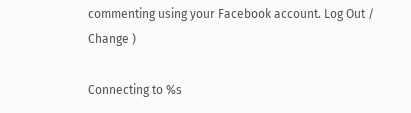commenting using your Facebook account. Log Out /  Change )

Connecting to %s